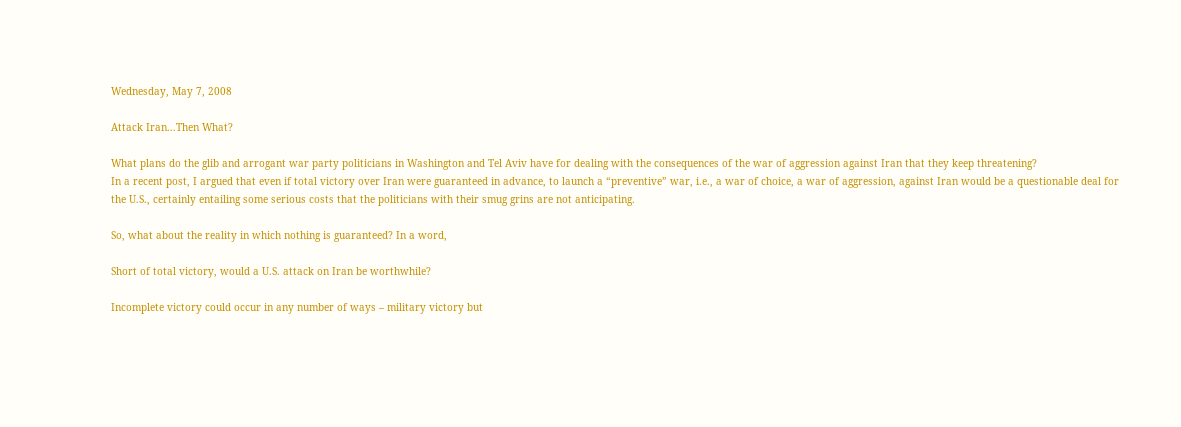Wednesday, May 7, 2008

Attack Iran...Then What?

What plans do the glib and arrogant war party politicians in Washington and Tel Aviv have for dealing with the consequences of the war of aggression against Iran that they keep threatening?
In a recent post, I argued that even if total victory over Iran were guaranteed in advance, to launch a “preventive” war, i.e., a war of choice, a war of aggression, against Iran would be a questionable deal for the U.S., certainly entailing some serious costs that the politicians with their smug grins are not anticipating.

So, what about the reality in which nothing is guaranteed? In a word,

Short of total victory, would a U.S. attack on Iran be worthwhile?

Incomplete victory could occur in any number of ways – military victory but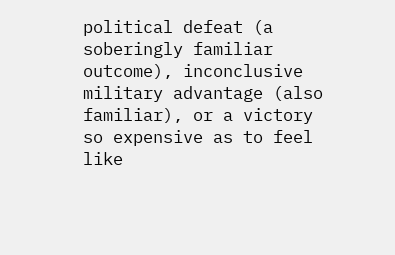political defeat (a soberingly familiar outcome), inconclusive military advantage (also familiar), or a victory so expensive as to feel like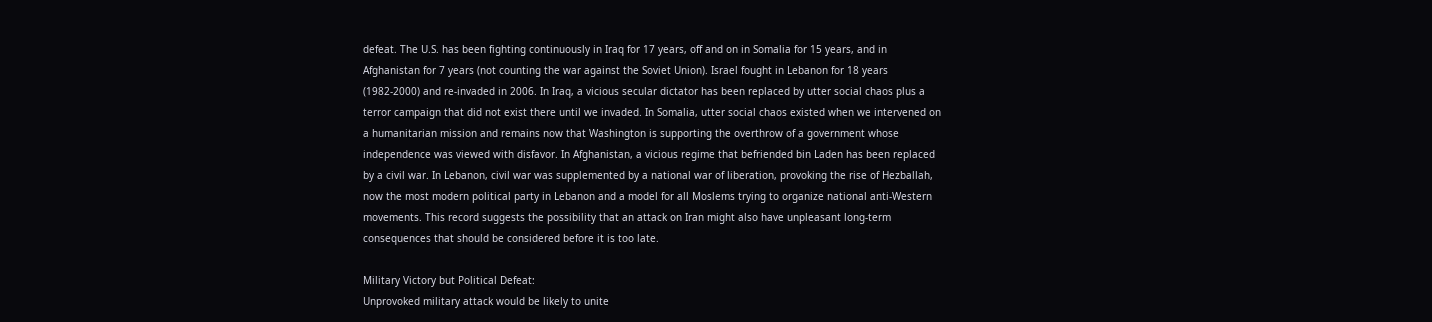defeat. The U.S. has been fighting continuously in Iraq for 17 years, off and on in Somalia for 15 years, and in Afghanistan for 7 years (not counting the war against the Soviet Union). Israel fought in Lebanon for 18 years (1982-2000) and re-invaded in 2006. In Iraq, a vicious secular dictator has been replaced by utter social chaos plus a terror campaign that did not exist there until we invaded. In Somalia, utter social chaos existed when we intervened on a humanitarian mission and remains now that Washington is supporting the overthrow of a government whose independence was viewed with disfavor. In Afghanistan, a vicious regime that befriended bin Laden has been replaced by a civil war. In Lebanon, civil war was supplemented by a national war of liberation, provoking the rise of Hezballah, now the most modern political party in Lebanon and a model for all Moslems trying to organize national anti-Western movements. This record suggests the possibility that an attack on Iran might also have unpleasant long-term consequences that should be considered before it is too late.

Military Victory but Political Defeat:
Unprovoked military attack would be likely to unite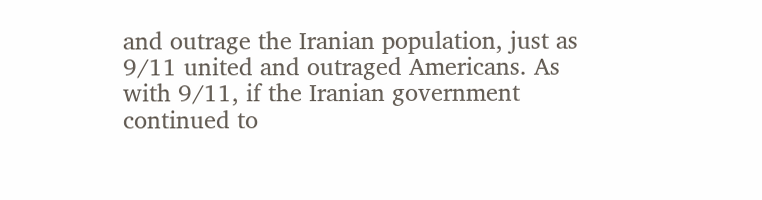and outrage the Iranian population, just as 9/11 united and outraged Americans. As with 9/11, if the Iranian government continued to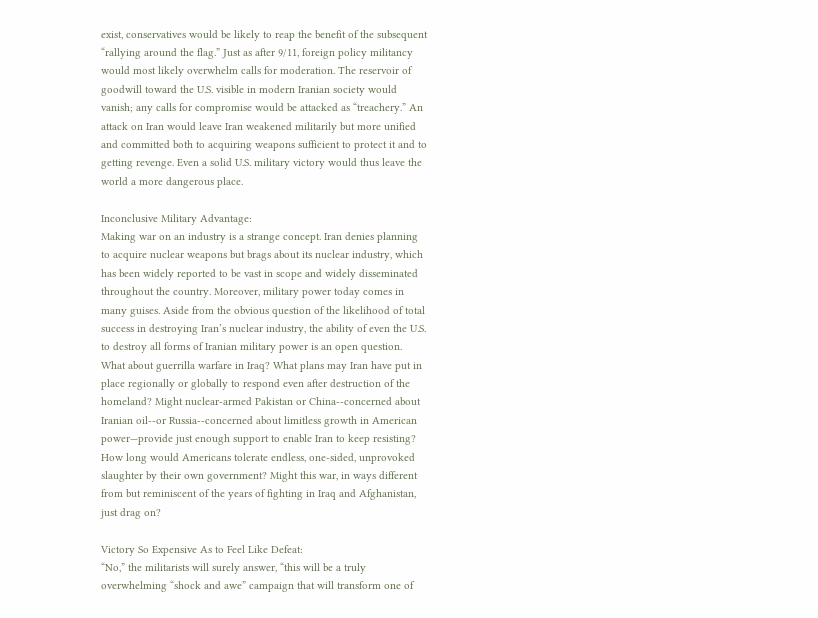exist, conservatives would be likely to reap the benefit of the subsequent “rallying around the flag.” Just as after 9/11, foreign policy militancy would most likely overwhelm calls for moderation. The reservoir of goodwill toward the U.S. visible in modern Iranian society would vanish; any calls for compromise would be attacked as “treachery.” An attack on Iran would leave Iran weakened militarily but more unified and committed both to acquiring weapons sufficient to protect it and to getting revenge. Even a solid U.S. military victory would thus leave the world a more dangerous place.

Inconclusive Military Advantage:
Making war on an industry is a strange concept. Iran denies planning to acquire nuclear weapons but brags about its nuclear industry, which has been widely reported to be vast in scope and widely disseminated throughout the country. Moreover, military power today comes in many guises. Aside from the obvious question of the likelihood of total success in destroying Iran’s nuclear industry, the ability of even the U.S. to destroy all forms of Iranian military power is an open question. What about guerrilla warfare in Iraq? What plans may Iran have put in place regionally or globally to respond even after destruction of the homeland? Might nuclear-armed Pakistan or China--concerned about Iranian oil--or Russia--concerned about limitless growth in American power—provide just enough support to enable Iran to keep resisting? How long would Americans tolerate endless, one-sided, unprovoked slaughter by their own government? Might this war, in ways different from but reminiscent of the years of fighting in Iraq and Afghanistan, just drag on?

Victory So Expensive As to Feel Like Defeat:
“No,” the militarists will surely answer, “this will be a truly overwhelming “shock and awe” campaign that will transform one of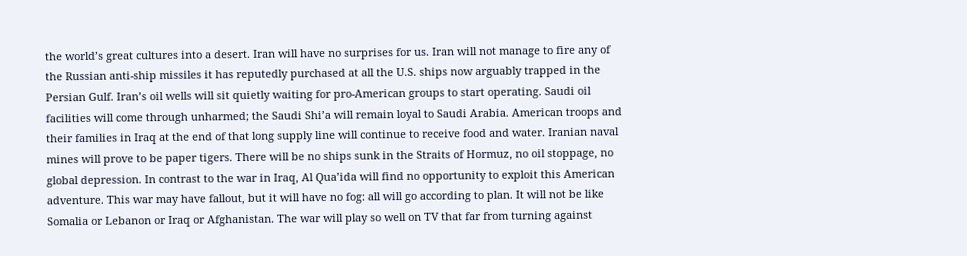the world’s great cultures into a desert. Iran will have no surprises for us. Iran will not manage to fire any of the Russian anti-ship missiles it has reputedly purchased at all the U.S. ships now arguably trapped in the Persian Gulf. Iran’s oil wells will sit quietly waiting for pro-American groups to start operating. Saudi oil facilities will come through unharmed; the Saudi Shi’a will remain loyal to Saudi Arabia. American troops and their families in Iraq at the end of that long supply line will continue to receive food and water. Iranian naval mines will prove to be paper tigers. There will be no ships sunk in the Straits of Hormuz, no oil stoppage, no global depression. In contrast to the war in Iraq, Al Qua’ida will find no opportunity to exploit this American adventure. This war may have fallout, but it will have no fog: all will go according to plan. It will not be like Somalia or Lebanon or Iraq or Afghanistan. The war will play so well on TV that far from turning against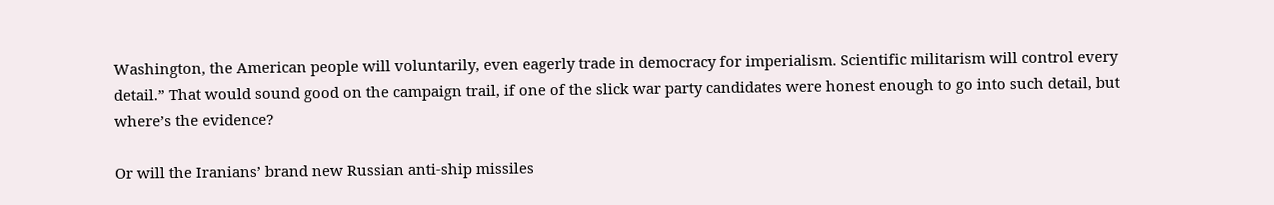Washington, the American people will voluntarily, even eagerly trade in democracy for imperialism. Scientific militarism will control every detail.” That would sound good on the campaign trail, if one of the slick war party candidates were honest enough to go into such detail, but where’s the evidence?

Or will the Iranians’ brand new Russian anti-ship missiles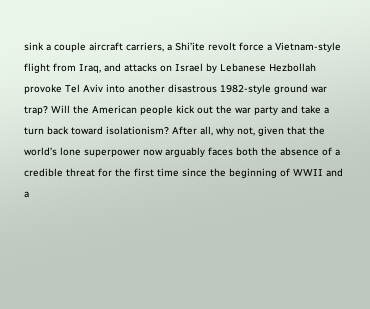sink a couple aircraft carriers, a Shi’ite revolt force a Vietnam-style flight from Iraq, and attacks on Israel by Lebanese Hezbollah provoke Tel Aviv into another disastrous 1982-style ground war trap? Will the American people kick out the war party and take a turn back toward isolationism? After all, why not, given that the world’s lone superpower now arguably faces both the absence of a credible threat for the first time since the beginning of WWII and a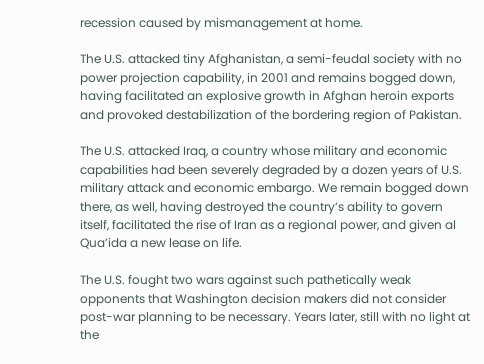recession caused by mismanagement at home.

The U.S. attacked tiny Afghanistan, a semi-feudal society with no power projection capability, in 2001 and remains bogged down, having facilitated an explosive growth in Afghan heroin exports and provoked destabilization of the bordering region of Pakistan.

The U.S. attacked Iraq, a country whose military and economic capabilities had been severely degraded by a dozen years of U.S. military attack and economic embargo. We remain bogged down there, as well, having destroyed the country’s ability to govern itself, facilitated the rise of Iran as a regional power, and given al Qua’ida a new lease on life.

The U.S. fought two wars against such pathetically weak opponents that Washington decision makers did not consider post-war planning to be necessary. Years later, still with no light at the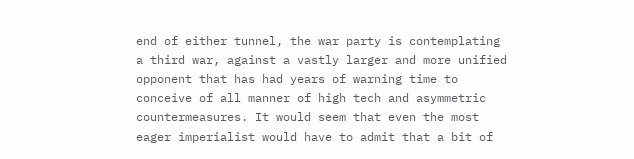end of either tunnel, the war party is contemplating a third war, against a vastly larger and more unified opponent that has had years of warning time to conceive of all manner of high tech and asymmetric countermeasures. It would seem that even the most eager imperialist would have to admit that a bit of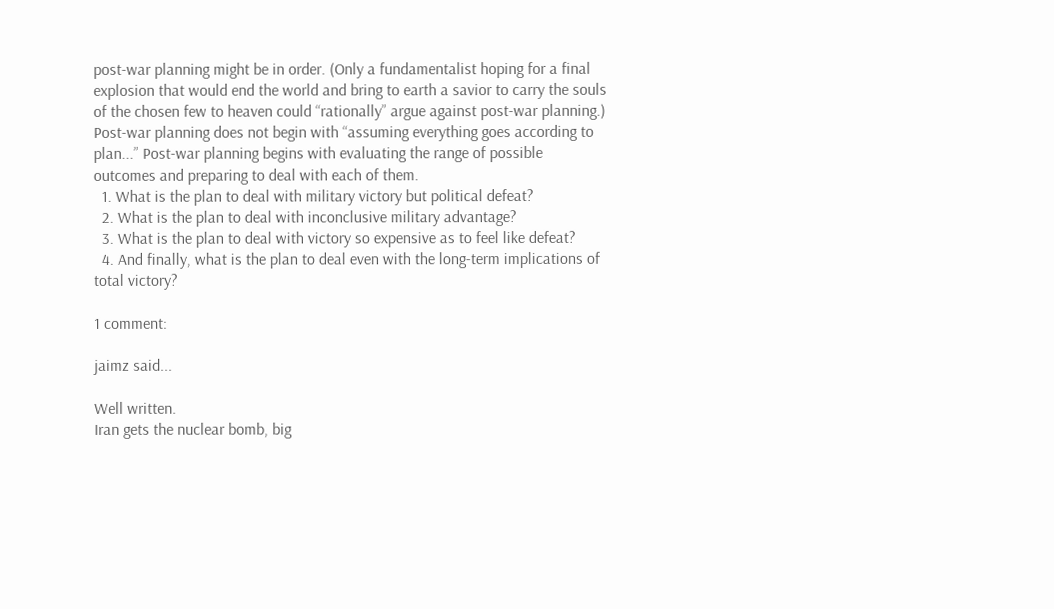post-war planning might be in order. (Only a fundamentalist hoping for a final explosion that would end the world and bring to earth a savior to carry the souls of the chosen few to heaven could “rationally” argue against post-war planning.) Post-war planning does not begin with “assuming everything goes according to plan...” Post-war planning begins with evaluating the range of possible outcomes and preparing to deal with each of them.
  1. What is the plan to deal with military victory but political defeat?
  2. What is the plan to deal with inconclusive military advantage?
  3. What is the plan to deal with victory so expensive as to feel like defeat?
  4. And finally, what is the plan to deal even with the long-term implications of total victory?

1 comment:

jaimz said...

Well written.
Iran gets the nuclear bomb, big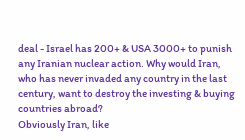deal - Israel has 200+ & USA 3000+ to punish any Iranian nuclear action. Why would Iran, who has never invaded any country in the last century, want to destroy the investing & buying countries abroad?
Obviously Iran, like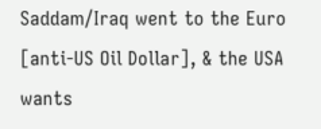Saddam/Iraq went to the Euro [anti-US Oil Dollar], & the USA wants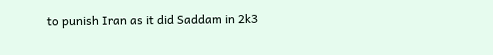to punish Iran as it did Saddam in 2k3